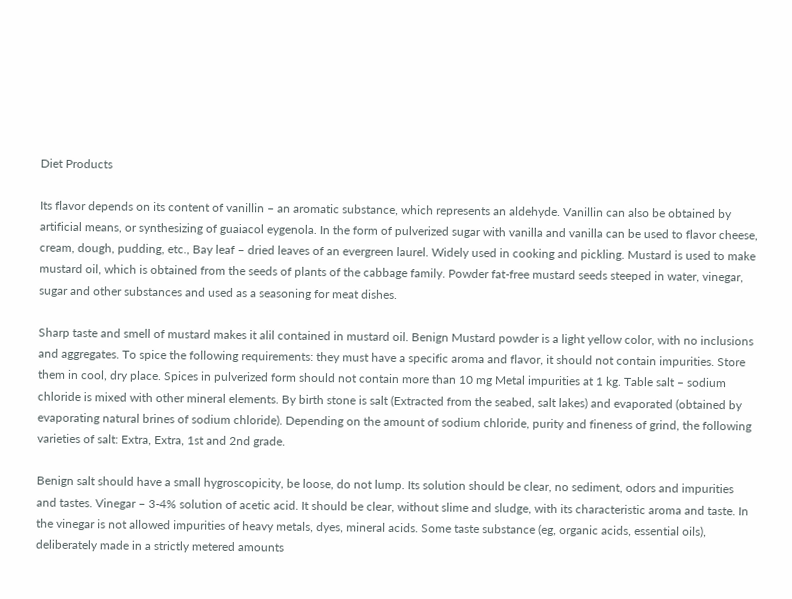Diet Products

Its flavor depends on its content of vanillin – an aromatic substance, which represents an aldehyde. Vanillin can also be obtained by artificial means, or synthesizing of guaiacol eygenola. In the form of pulverized sugar with vanilla and vanilla can be used to flavor cheese, cream, dough, pudding, etc., Bay leaf – dried leaves of an evergreen laurel. Widely used in cooking and pickling. Mustard is used to make mustard oil, which is obtained from the seeds of plants of the cabbage family. Powder fat-free mustard seeds steeped in water, vinegar, sugar and other substances and used as a seasoning for meat dishes.

Sharp taste and smell of mustard makes it alil contained in mustard oil. Benign Mustard powder is a light yellow color, with no inclusions and aggregates. To spice the following requirements: they must have a specific aroma and flavor, it should not contain impurities. Store them in cool, dry place. Spices in pulverized form should not contain more than 10 mg Metal impurities at 1 kg. Table salt – sodium chloride is mixed with other mineral elements. By birth stone is salt (Extracted from the seabed, salt lakes) and evaporated (obtained by evaporating natural brines of sodium chloride). Depending on the amount of sodium chloride, purity and fineness of grind, the following varieties of salt: Extra, Extra, 1st and 2nd grade.

Benign salt should have a small hygroscopicity, be loose, do not lump. Its solution should be clear, no sediment, odors and impurities and tastes. Vinegar – 3-4% solution of acetic acid. It should be clear, without slime and sludge, with its characteristic aroma and taste. In the vinegar is not allowed impurities of heavy metals, dyes, mineral acids. Some taste substance (eg, organic acids, essential oils), deliberately made in a strictly metered amounts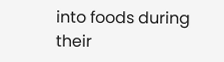into foods during their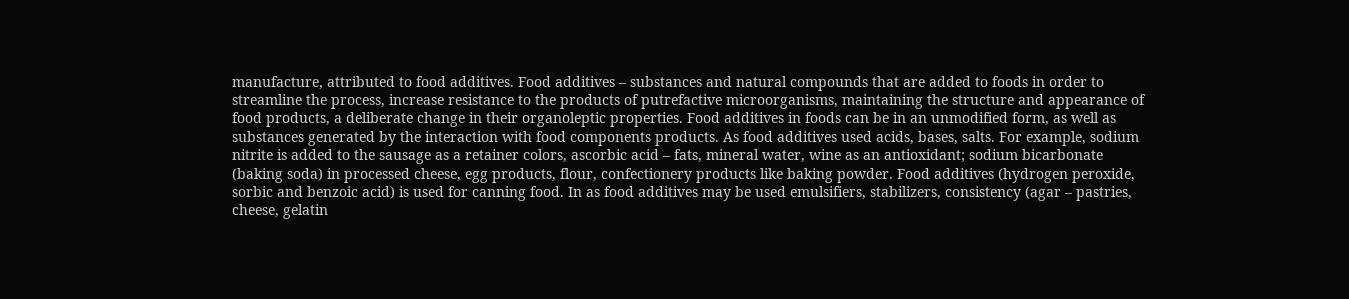manufacture, attributed to food additives. Food additives – substances and natural compounds that are added to foods in order to streamline the process, increase resistance to the products of putrefactive microorganisms, maintaining the structure and appearance of food products, a deliberate change in their organoleptic properties. Food additives in foods can be in an unmodified form, as well as substances generated by the interaction with food components products. As food additives used acids, bases, salts. For example, sodium nitrite is added to the sausage as a retainer colors, ascorbic acid – fats, mineral water, wine as an antioxidant; sodium bicarbonate (baking soda) in processed cheese, egg products, flour, confectionery products like baking powder. Food additives (hydrogen peroxide, sorbic and benzoic acid) is used for canning food. In as food additives may be used emulsifiers, stabilizers, consistency (agar – pastries, cheese, gelatin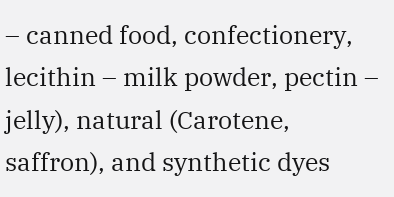– canned food, confectionery, lecithin – milk powder, pectin – jelly), natural (Carotene, saffron), and synthetic dyes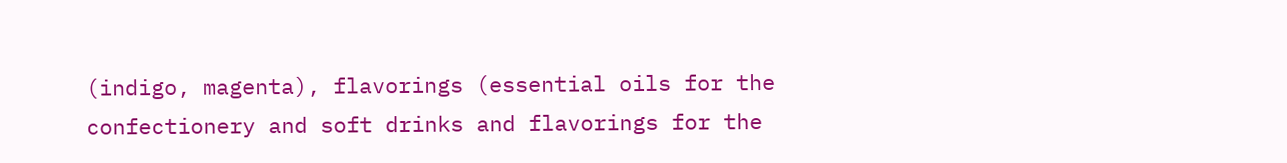(indigo, magenta), flavorings (essential oils for the confectionery and soft drinks and flavorings for the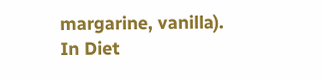margarine, vanilla). In Diet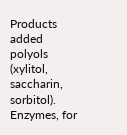Products added polyols (xylitol, saccharin, sorbitol). Enzymes, for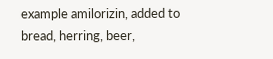example amilorizin, added to bread, herring, beer,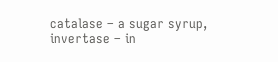catalase – a sugar syrup, invertase – in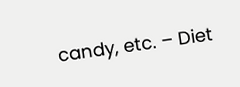candy, etc. – Diet